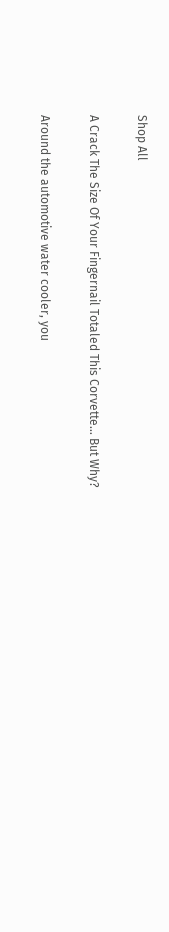Shop All

A Crack The Size Of Your Fingernail Totaled This Corvette… But Why?

Around the automotive water cooler, you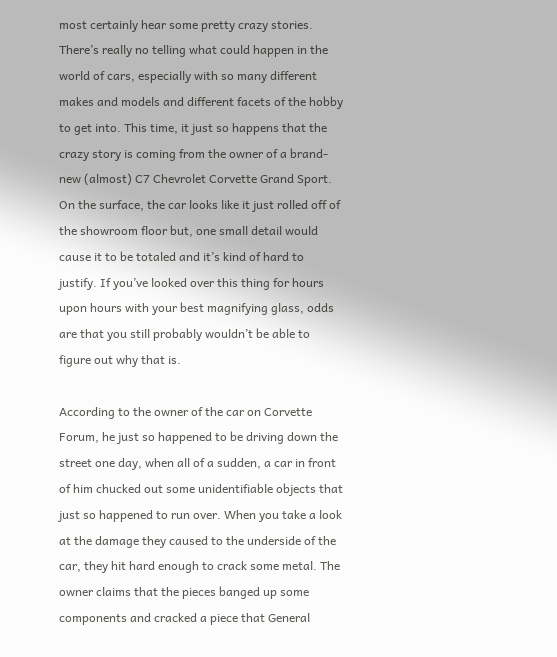most certainly hear some pretty crazy stories. There’s really no telling what could happen in the world of cars, especially with so many different makes and models and different facets of the hobby to get into. This time, it just so happens that the crazy story is coming from the owner of a brand-new (almost) C7 Chevrolet Corvette Grand Sport. On the surface, the car looks like it just rolled off of the showroom floor but, one small detail would cause it to be totaled and it’s kind of hard to justify. If you’ve looked over this thing for hours upon hours with your best magnifying glass, odds are that you still probably wouldn’t be able to figure out why that is.

According to the owner of the car on Corvette Forum, he just so happened to be driving down the street one day, when all of a sudden, a car in front of him chucked out some unidentifiable objects that just so happened to run over. When you take a look at the damage they caused to the underside of the car, they hit hard enough to crack some metal. The owner claims that the pieces banged up some components and cracked a piece that General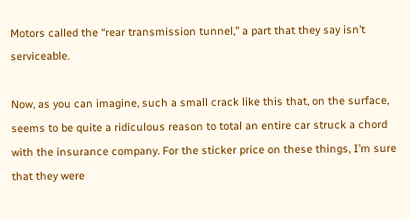Motors called the “rear transmission tunnel,” a part that they say isn’t serviceable.

Now, as you can imagine, such a small crack like this that, on the surface, seems to be quite a ridiculous reason to total an entire car struck a chord with the insurance company. For the sticker price on these things, I’m sure that they were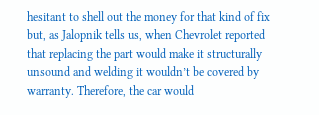hesitant to shell out the money for that kind of fix but, as Jalopnik tells us, when Chevrolet reported that replacing the part would make it structurally unsound and welding it wouldn’t be covered by warranty. Therefore, the car would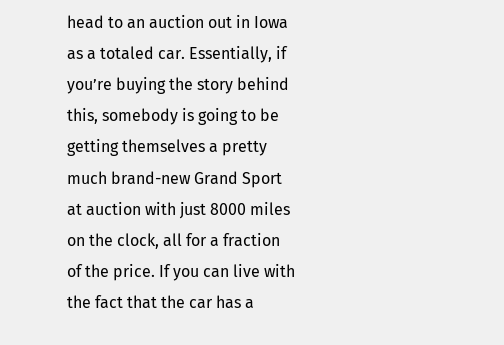head to an auction out in Iowa as a totaled car. Essentially, if you’re buying the story behind this, somebody is going to be getting themselves a pretty much brand-new Grand Sport at auction with just 8000 miles on the clock, all for a fraction of the price. If you can live with the fact that the car has a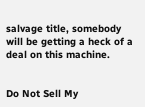salvage title, somebody will be getting a heck of a deal on this machine.


Do Not Sell My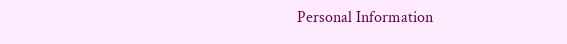Personal Information